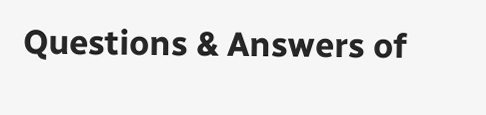Questions & Answers of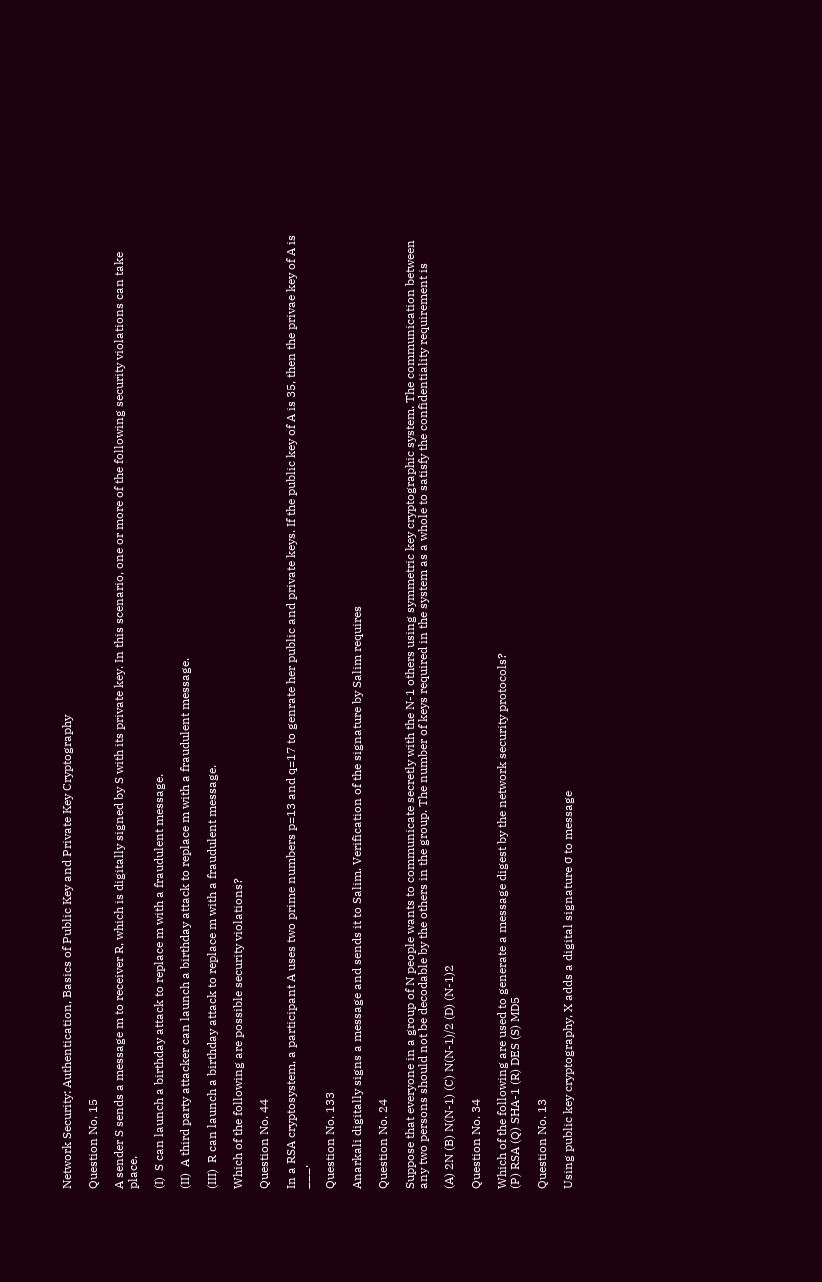Network Security: Authentication, Basics of Public Key and Private Key Cryptography

Question No. 15

A sender S sends a message m to receiver R, which is digitally signed by S with its private key. In this scenario, one or more of the following security violations can take place.

(I)  S can launch a birthday attack to replace m with a fraudulent message.

(II)  A third party attacker can launch a birthday attack to replace m with a fraudulent message.

(III)  R can launch a birthday attack to replace m with a fraudulent message.

Which of the following are possible security violations?

Question No. 44

In a RSA cryptosystem, a participant A uses two prime numbers p=13 and q=17 to genrate her public and private keys. If the public key of A is 35, then the privae key of A is ___.

Question No. 133

Anarkali digitally signs a message and sends it to Salim. Verification of the signature by Salim requires

Question No. 24

Suppose that everyone in a group of N people wants to communicate secretly with the N-1 others using symmetric key cryptographic system. The communication between any two persons should not be decodable by the others in the group. The number of keys required in the system as a whole to satisfy the confidentiality requirement is

(A) 2N (B) N(N-1) (C) N(N-1)/2 (D) (N-1)2

Question No. 34

Which of the following are used to generate a message digest by the network security protocols?
(P) RSA (Q) SHA-1 (R) DES (S) MD5

Question No. 13

Using public key cryptography, X adds a digital signature σ to message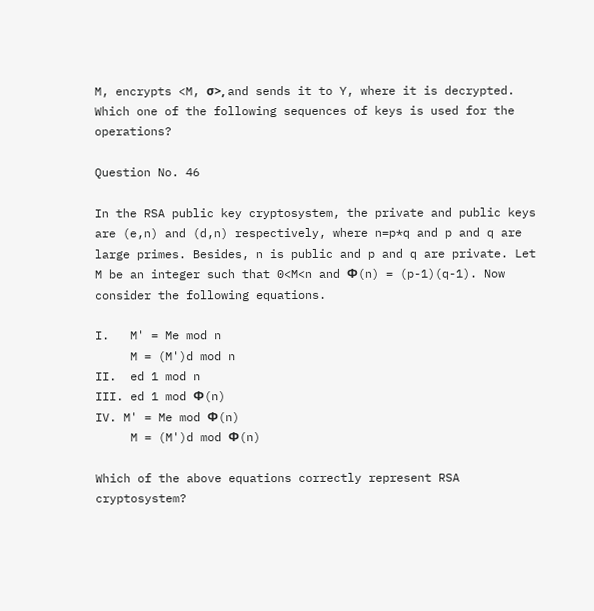M, encrypts <M, σ>, and sends it to Y, where it is decrypted. Which one of the following sequences of keys is used for the operations?

Question No. 46

In the RSA public key cryptosystem, the private and public keys are (e,n) and (d,n) respectively, where n=p*q and p and q are large primes. Besides, n is public and p and q are private. Let M be an integer such that 0<M<n and Φ(n) = (p-1)(q-1). Now consider the following equations.

I.   M' = Me mod n
     M = (M')d mod n
II.  ed 1 mod n
III. ed 1 mod Φ(n)
IV. M' = Me mod Φ(n)
     M = (M')d mod Φ(n)

Which of the above equations correctly represent RSA cryptosystem?